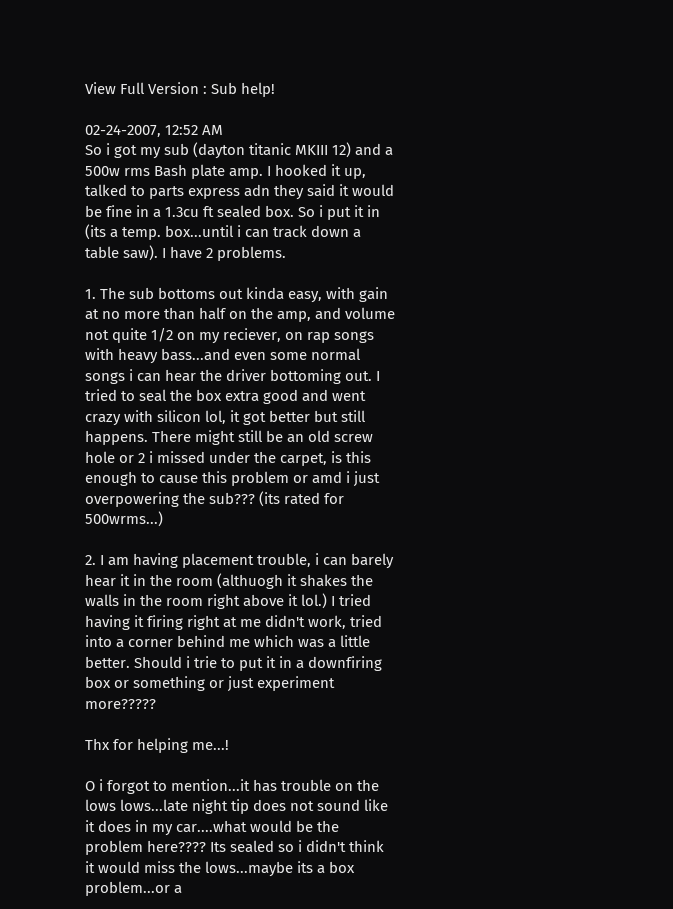View Full Version : Sub help!

02-24-2007, 12:52 AM
So i got my sub (dayton titanic MKIII 12) and a 500w rms Bash plate amp. I hooked it up, talked to parts express adn they said it would be fine in a 1.3cu ft sealed box. So i put it in (its a temp. box...until i can track down a table saw). I have 2 problems.

1. The sub bottoms out kinda easy, with gain at no more than half on the amp, and volume not quite 1/2 on my reciever, on rap songs with heavy bass...and even some normal songs i can hear the driver bottoming out. I tried to seal the box extra good and went crazy with silicon lol, it got better but still happens. There might still be an old screw hole or 2 i missed under the carpet, is this enough to cause this problem or amd i just overpowering the sub??? (its rated for 500wrms...)

2. I am having placement trouble, i can barely hear it in the room (althuogh it shakes the walls in the room right above it lol.) I tried having it firing right at me didn't work, tried into a corner behind me which was a little better. Should i trie to put it in a downfiring box or something or just experiment more?????

Thx for helping me...!

O i forgot to mention...it has trouble on the lows lows...late night tip does not sound like it does in my car....what would be the problem here???? Its sealed so i didn't think it would miss the lows...maybe its a box problem...or a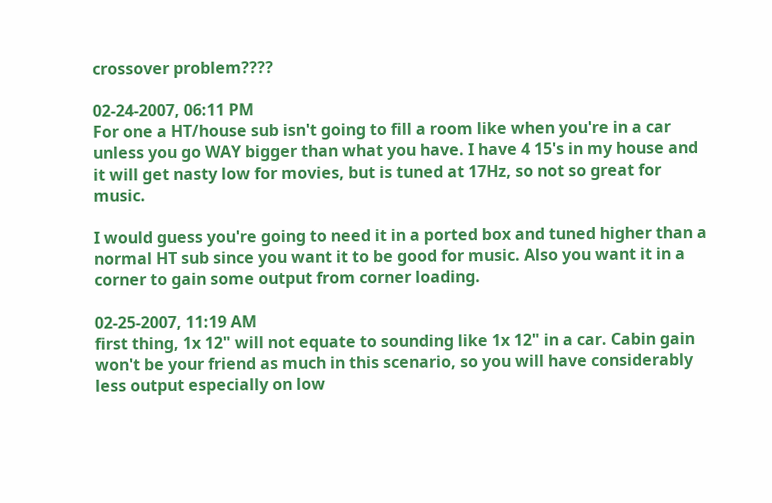crossover problem????

02-24-2007, 06:11 PM
For one a HT/house sub isn't going to fill a room like when you're in a car unless you go WAY bigger than what you have. I have 4 15's in my house and it will get nasty low for movies, but is tuned at 17Hz, so not so great for music.

I would guess you're going to need it in a ported box and tuned higher than a normal HT sub since you want it to be good for music. Also you want it in a corner to gain some output from corner loading.

02-25-2007, 11:19 AM
first thing, 1x 12" will not equate to sounding like 1x 12" in a car. Cabin gain won't be your friend as much in this scenario, so you will have considerably less output especially on low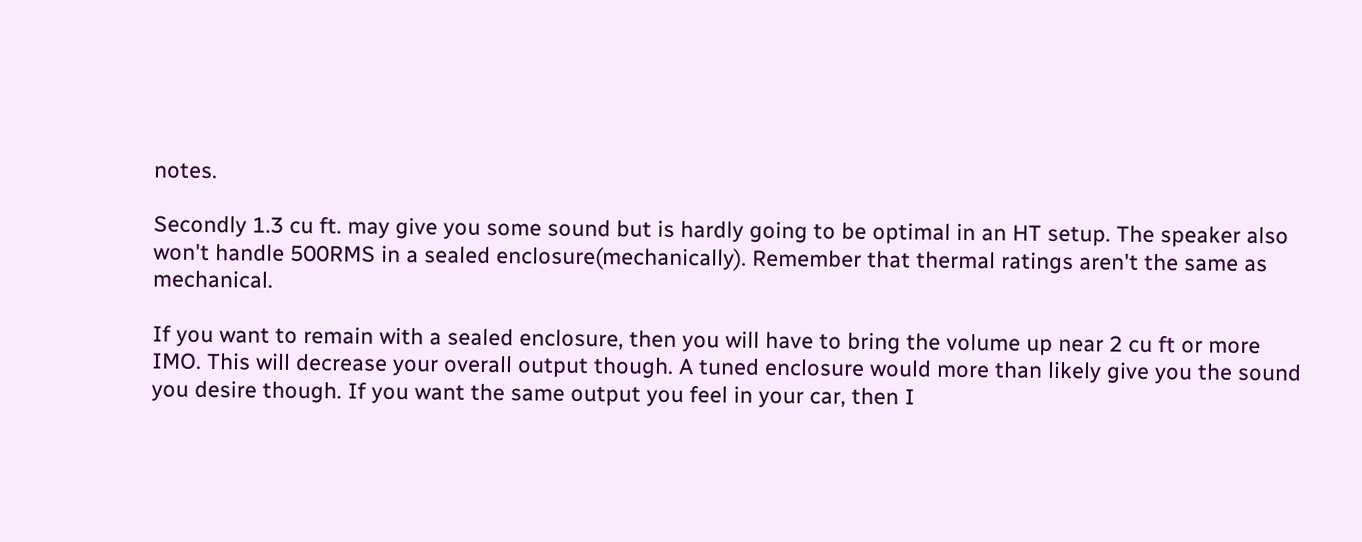notes.

Secondly 1.3 cu ft. may give you some sound but is hardly going to be optimal in an HT setup. The speaker also won't handle 500RMS in a sealed enclosure(mechanically). Remember that thermal ratings aren't the same as mechanical.

If you want to remain with a sealed enclosure, then you will have to bring the volume up near 2 cu ft or more IMO. This will decrease your overall output though. A tuned enclosure would more than likely give you the sound you desire though. If you want the same output you feel in your car, then I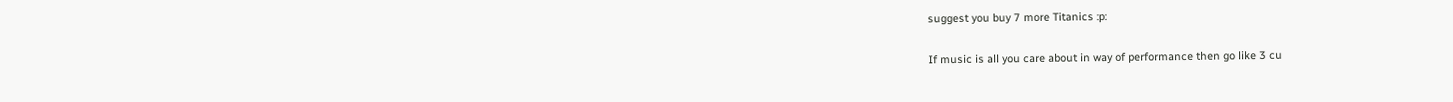suggest you buy 7 more Titanics :p:

If music is all you care about in way of performance then go like 3 cu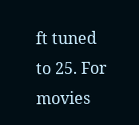ft tuned to 25. For movies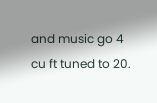and music go 4 cu ft tuned to 20.